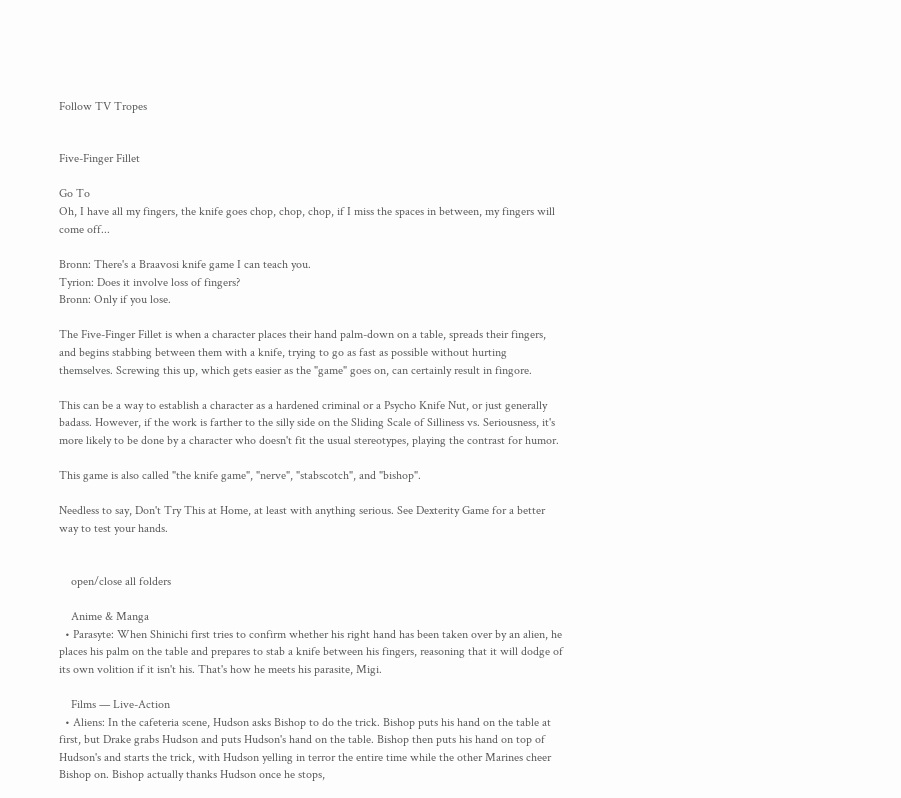Follow TV Tropes


Five-Finger Fillet

Go To
Oh, I have all my fingers, the knife goes chop, chop, chop, if I miss the spaces in between, my fingers will come off...

Bronn: There's a Braavosi knife game I can teach you.
Tyrion: Does it involve loss of fingers?
Bronn: Only if you lose.

The Five-Finger Fillet is when a character places their hand palm-down on a table, spreads their fingers, and begins stabbing between them with a knife, trying to go as fast as possible without hurting themselves. Screwing this up, which gets easier as the "game" goes on, can certainly result in fingore.

This can be a way to establish a character as a hardened criminal or a Psycho Knife Nut, or just generally badass. However, if the work is farther to the silly side on the Sliding Scale of Silliness vs. Seriousness, it's more likely to be done by a character who doesn't fit the usual stereotypes, playing the contrast for humor.

This game is also called "the knife game", "nerve", "stabscotch", and "bishop".

Needless to say, Don't Try This at Home, at least with anything serious. See Dexterity Game for a better way to test your hands.


    open/close all folders

    Anime & Manga
  • Parasyte: When Shinichi first tries to confirm whether his right hand has been taken over by an alien, he places his palm on the table and prepares to stab a knife between his fingers, reasoning that it will dodge of its own volition if it isn't his. That's how he meets his parasite, Migi.

    Films — Live-Action
  • Aliens: In the cafeteria scene, Hudson asks Bishop to do the trick. Bishop puts his hand on the table at first, but Drake grabs Hudson and puts Hudson's hand on the table. Bishop then puts his hand on top of Hudson's and starts the trick, with Hudson yelling in terror the entire time while the other Marines cheer Bishop on. Bishop actually thanks Hudson once he stops,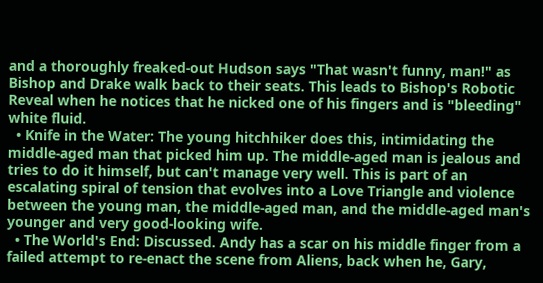and a thoroughly freaked-out Hudson says "That wasn't funny, man!" as Bishop and Drake walk back to their seats. This leads to Bishop's Robotic Reveal when he notices that he nicked one of his fingers and is "bleeding" white fluid.
  • Knife in the Water: The young hitchhiker does this, intimidating the middle-aged man that picked him up. The middle-aged man is jealous and tries to do it himself, but can't manage very well. This is part of an escalating spiral of tension that evolves into a Love Triangle and violence between the young man, the middle-aged man, and the middle-aged man's younger and very good-looking wife.
  • The World's End: Discussed. Andy has a scar on his middle finger from a failed attempt to re-enact the scene from Aliens, back when he, Gary,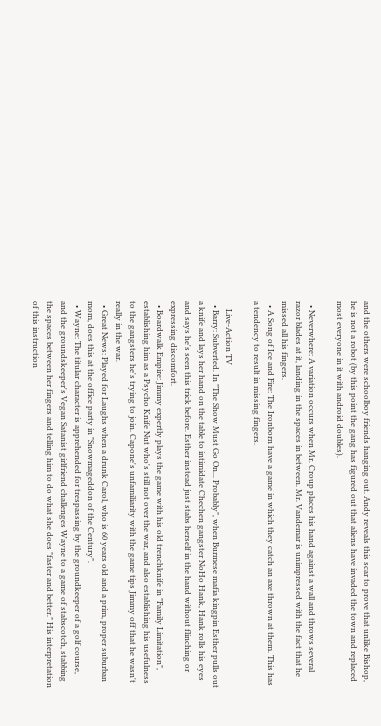and the others were schoolboy friends hanging out. Andy reveals this scar to prove that unlike Bishop, he is not a robot (by this point the gang has figured out that aliens have invaded the town and replaced most everyone in it with android doubles).

  • Neverwhere: A variation occurs when Mr. Croup places his hand against a wall and throws several razor blades at it, landing in the spaces in between. Mr. Vandemar is unimpressed with the fact that he missed all his fingers.
  • A Song of Ice and Fire: The Ironborn have a game in which they catch an axe thrown at them. This has a tendency to result in missing fingers.

    Live-Action TV
  • Barry: Subverted. In "The Show Must Go On... Probably", when Burmese mafia kingpin Esther pulls out a knife and lays her hand on the table to intimidate Chechen gangster NoHo Hank, Hank rolls his eyes and says he's seen this trick before. Esther instead just stabs herself in the hand without flinching or expressing discomfort.
  • Boardwalk Empire: Jimmy expertly plays the game with his old trenchknife in "Family Limitation", establishing him as a Psycho Knife Nut who's still not over the war, and also establishing his usefulness to the gangsters he's trying to join. Capone's unfamiliarity with the game tips Jimmy off that he wasn't really in the war.
  • Great News: Played for Laughs when a drunk Carol, who is 60 years old and a prim, proper suburban mom, does this at the office party in "Snowmageddon of the Century".
  • Wayne: The titular character is apprehended for trespassing by the groundkeeper of a golf course, and the groundskeeper's Vegan Satanist girlfriend challenges Wayne to a game of stabscotch, stabbing the spaces between her fingers and telling him to do what she does "faster and better." His interpretation of this instruction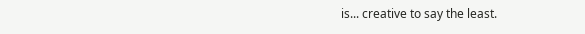is... creative to say the least.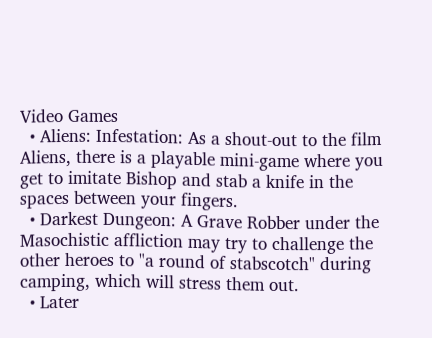Video Games
  • Aliens: Infestation: As a shout-out to the film Aliens, there is a playable mini-game where you get to imitate Bishop and stab a knife in the spaces between your fingers.
  • Darkest Dungeon: A Grave Robber under the Masochistic affliction may try to challenge the other heroes to "a round of stabscotch" during camping, which will stress them out.
  • Later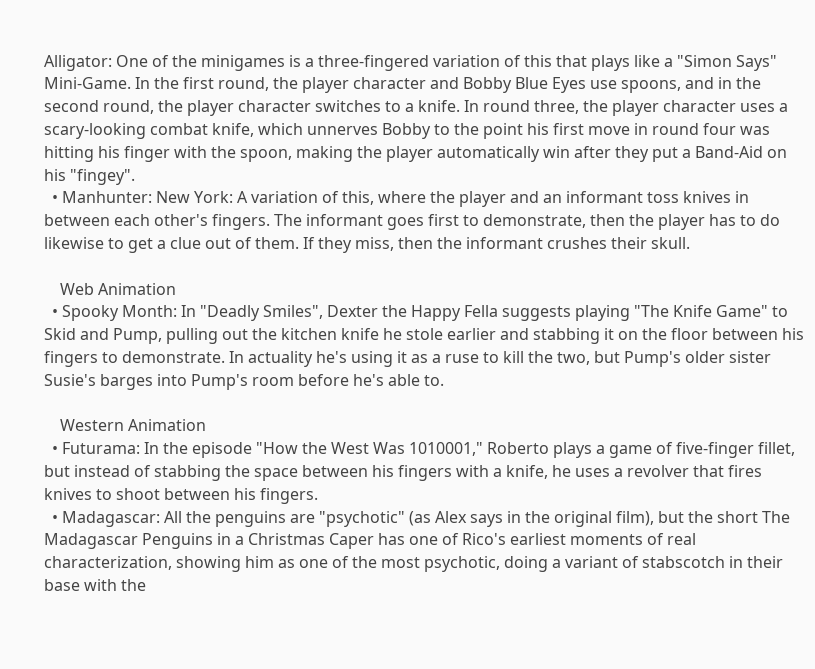Alligator: One of the minigames is a three-fingered variation of this that plays like a "Simon Says" Mini-Game. In the first round, the player character and Bobby Blue Eyes use spoons, and in the second round, the player character switches to a knife. In round three, the player character uses a scary-looking combat knife, which unnerves Bobby to the point his first move in round four was hitting his finger with the spoon, making the player automatically win after they put a Band-Aid on his "fingey".
  • Manhunter: New York: A variation of this, where the player and an informant toss knives in between each other's fingers. The informant goes first to demonstrate, then the player has to do likewise to get a clue out of them. If they miss, then the informant crushes their skull.

    Web Animation
  • Spooky Month: In "Deadly Smiles", Dexter the Happy Fella suggests playing "The Knife Game" to Skid and Pump, pulling out the kitchen knife he stole earlier and stabbing it on the floor between his fingers to demonstrate. In actuality he's using it as a ruse to kill the two, but Pump's older sister Susie's barges into Pump's room before he's able to.

    Western Animation
  • Futurama: In the episode "How the West Was 1010001," Roberto plays a game of five-finger fillet, but instead of stabbing the space between his fingers with a knife, he uses a revolver that fires knives to shoot between his fingers.
  • Madagascar: All the penguins are "psychotic" (as Alex says in the original film), but the short The Madagascar Penguins in a Christmas Caper has one of Rico's earliest moments of real characterization, showing him as one of the most psychotic, doing a variant of stabscotch in their base with the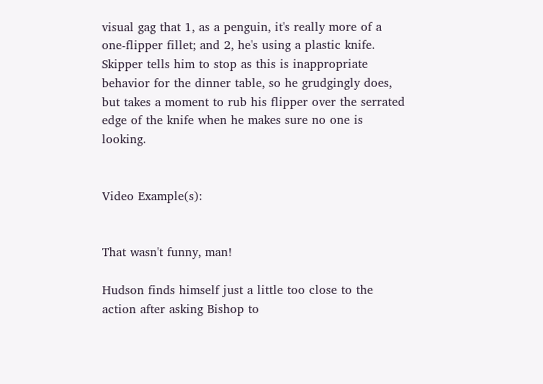visual gag that 1, as a penguin, it's really more of a one-flipper fillet; and 2, he's using a plastic knife. Skipper tells him to stop as this is inappropriate behavior for the dinner table, so he grudgingly does, but takes a moment to rub his flipper over the serrated edge of the knife when he makes sure no one is looking.


Video Example(s):


That wasn't funny, man!

Hudson finds himself just a little too close to the action after asking Bishop to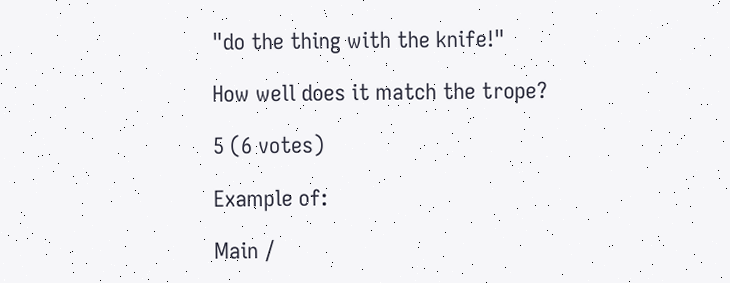"do the thing with the knife!"

How well does it match the trope?

5 (6 votes)

Example of:

Main /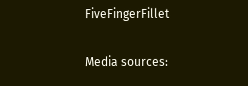FiveFingerFillet

Media sources: